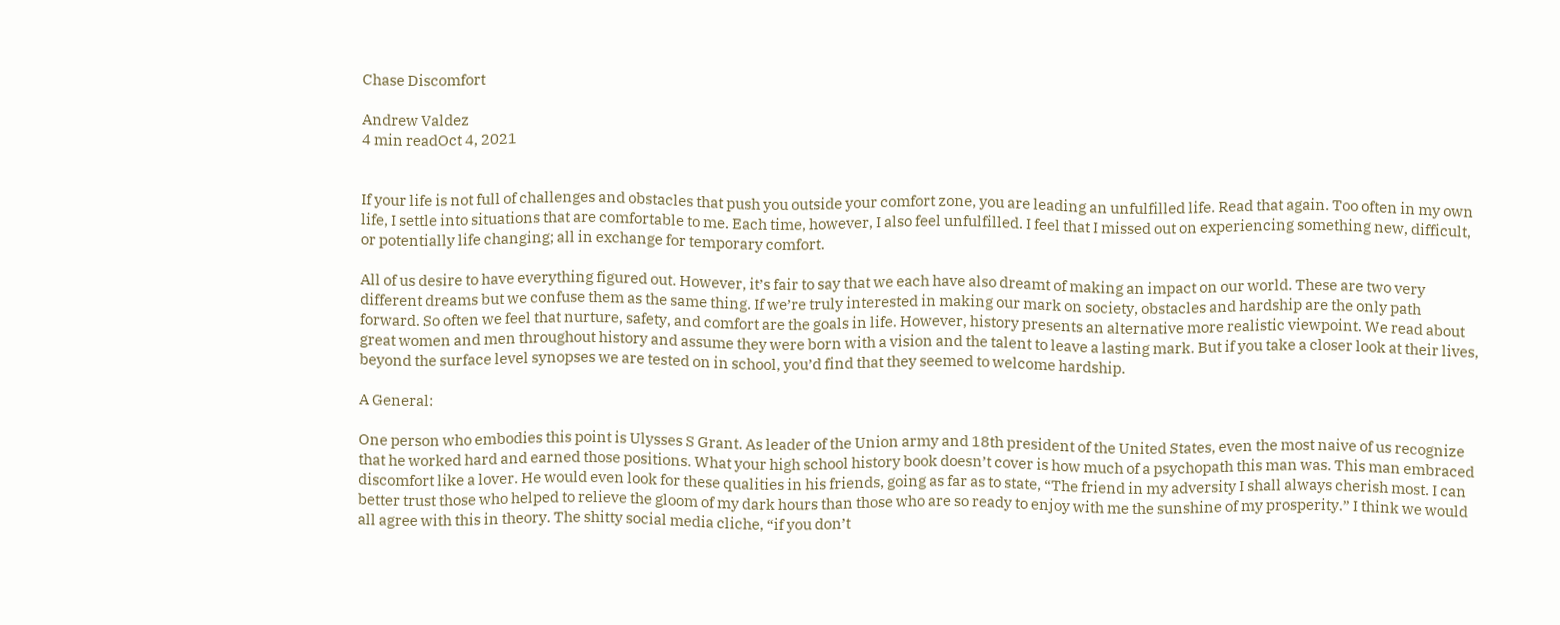Chase Discomfort

Andrew Valdez
4 min readOct 4, 2021


If your life is not full of challenges and obstacles that push you outside your comfort zone, you are leading an unfulfilled life. Read that again. Too often in my own life, I settle into situations that are comfortable to me. Each time, however, I also feel unfulfilled. I feel that I missed out on experiencing something new, difficult, or potentially life changing; all in exchange for temporary comfort.

All of us desire to have everything figured out. However, it’s fair to say that we each have also dreamt of making an impact on our world. These are two very different dreams but we confuse them as the same thing. If we’re truly interested in making our mark on society, obstacles and hardship are the only path forward. So often we feel that nurture, safety, and comfort are the goals in life. However, history presents an alternative more realistic viewpoint. We read about great women and men throughout history and assume they were born with a vision and the talent to leave a lasting mark. But if you take a closer look at their lives, beyond the surface level synopses we are tested on in school, you’d find that they seemed to welcome hardship.

A General:

One person who embodies this point is Ulysses S Grant. As leader of the Union army and 18th president of the United States, even the most naive of us recognize that he worked hard and earned those positions. What your high school history book doesn’t cover is how much of a psychopath this man was. This man embraced discomfort like a lover. He would even look for these qualities in his friends, going as far as to state, “The friend in my adversity I shall always cherish most. I can better trust those who helped to relieve the gloom of my dark hours than those who are so ready to enjoy with me the sunshine of my prosperity.” I think we would all agree with this in theory. The shitty social media cliche, “if you don’t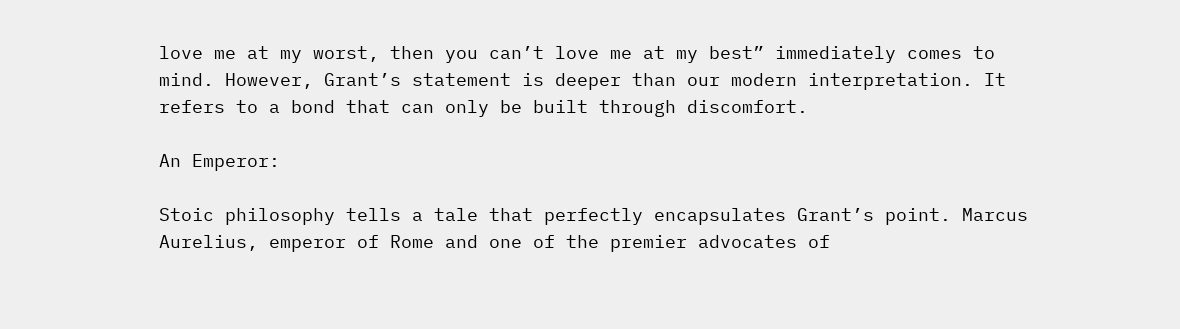love me at my worst, then you can’t love me at my best” immediately comes to mind. However, Grant’s statement is deeper than our modern interpretation. It refers to a bond that can only be built through discomfort.

An Emperor:

Stoic philosophy tells a tale that perfectly encapsulates Grant’s point. Marcus Aurelius, emperor of Rome and one of the premier advocates of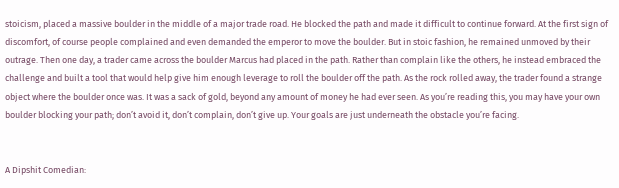stoicism, placed a massive boulder in the middle of a major trade road. He blocked the path and made it difficult to continue forward. At the first sign of discomfort, of course people complained and even demanded the emperor to move the boulder. But in stoic fashion, he remained unmoved by their outrage. Then one day, a trader came across the boulder Marcus had placed in the path. Rather than complain like the others, he instead embraced the challenge and built a tool that would help give him enough leverage to roll the boulder off the path. As the rock rolled away, the trader found a strange object where the boulder once was. It was a sack of gold, beyond any amount of money he had ever seen. As you’re reading this, you may have your own boulder blocking your path; don’t avoid it, don’t complain, don’t give up. Your goals are just underneath the obstacle you’re facing.


A Dipshit Comedian: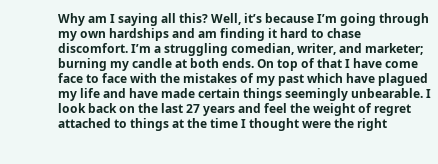Why am I saying all this? Well, it’s because I’m going through my own hardships and am finding it hard to chase discomfort. I’m a struggling comedian, writer, and marketer; burning my candle at both ends. On top of that I have come face to face with the mistakes of my past which have plagued my life and have made certain things seemingly unbearable. I look back on the last 27 years and feel the weight of regret attached to things at the time I thought were the right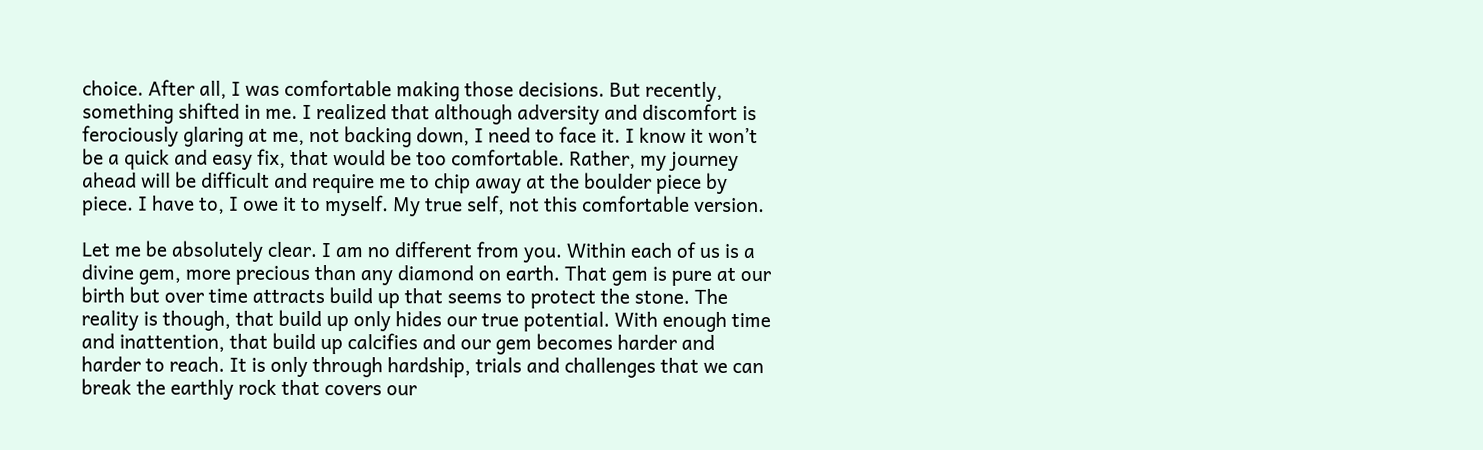choice. After all, I was comfortable making those decisions. But recently, something shifted in me. I realized that although adversity and discomfort is ferociously glaring at me, not backing down, I need to face it. I know it won’t be a quick and easy fix, that would be too comfortable. Rather, my journey ahead will be difficult and require me to chip away at the boulder piece by piece. I have to, I owe it to myself. My true self, not this comfortable version.

Let me be absolutely clear. I am no different from you. Within each of us is a divine gem, more precious than any diamond on earth. That gem is pure at our birth but over time attracts build up that seems to protect the stone. The reality is though, that build up only hides our true potential. With enough time and inattention, that build up calcifies and our gem becomes harder and harder to reach. It is only through hardship, trials and challenges that we can break the earthly rock that covers our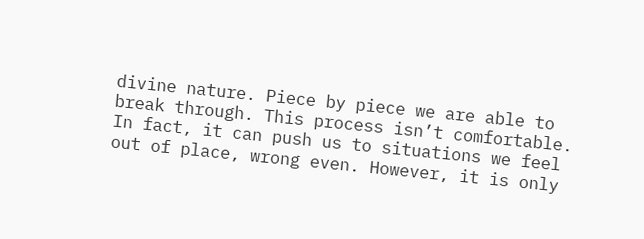divine nature. Piece by piece we are able to break through. This process isn’t comfortable. In fact, it can push us to situations we feel out of place, wrong even. However, it is only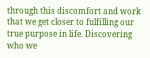through this discomfort and work that we get closer to fulfilling our true purpose in life. Discovering who we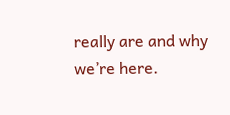really are and why we’re here.